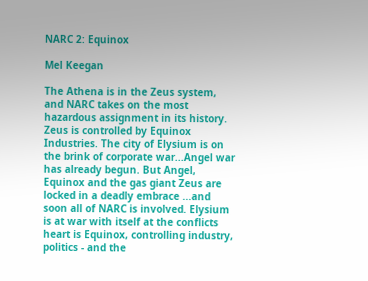NARC 2: Equinox

Mel Keegan

The Athena is in the Zeus system, and NARC takes on the most hazardous assignment in its history. Zeus is controlled by Equinox Industries. The city of Elysium is on the brink of corporate war...Angel war has already begun. But Angel, Equinox and the gas giant Zeus are locked in a deadly embrace ...and soon all of NARC is involved. Elysium is at war with itself at the conflicts heart is Equinox, controlling industry, politics - and the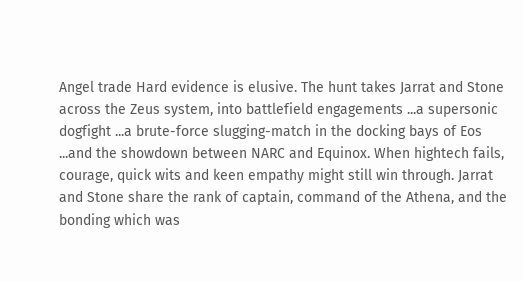Angel trade Hard evidence is elusive. The hunt takes Jarrat and Stone across the Zeus system, into battlefield engagements ...a supersonic dogfight ...a brute-force slugging-match in the docking bays of Eos ...and the showdown between NARC and Equinox. When hightech fails, courage, quick wits and keen empathy might still win through. Jarrat and Stone share the rank of captain, command of the Athena, and the bonding which was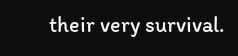their very survival.